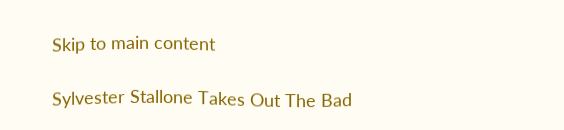Skip to main content

Sylvester Stallone Takes Out The Bad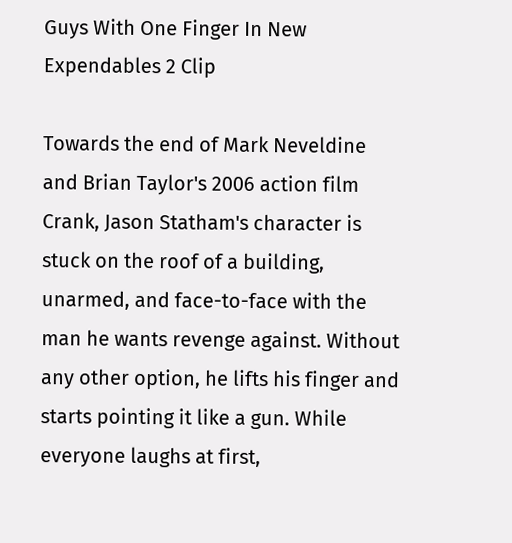Guys With One Finger In New Expendables 2 Clip

Towards the end of Mark Neveldine and Brian Taylor's 2006 action film Crank, Jason Statham's character is stuck on the roof of a building, unarmed, and face-to-face with the man he wants revenge against. Without any other option, he lifts his finger and starts pointing it like a gun. While everyone laughs at first,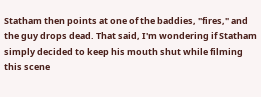Statham then points at one of the baddies, "fires," and the guy drops dead. That said, I'm wondering if Statham simply decided to keep his mouth shut while filming this scene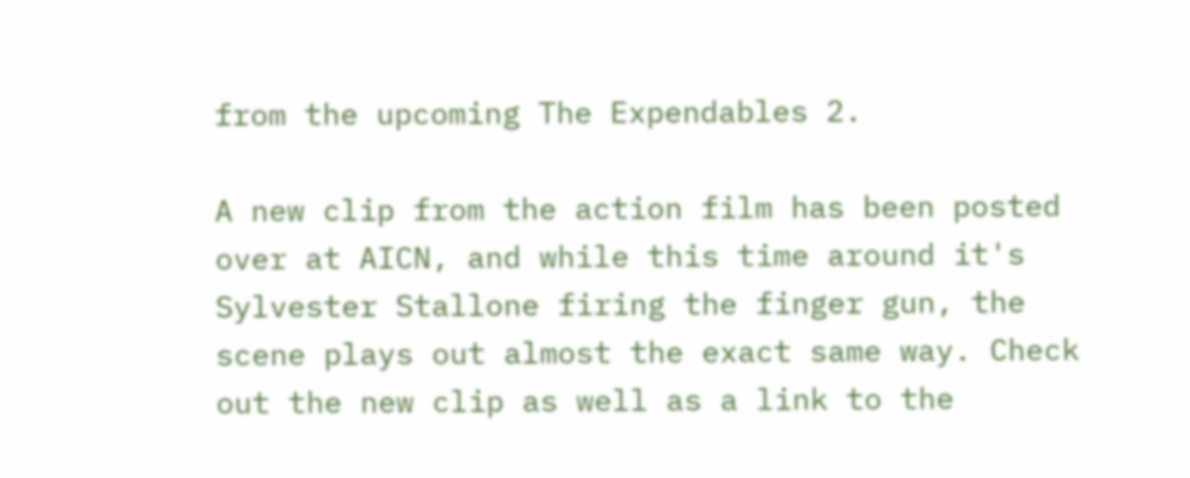from the upcoming The Expendables 2.

A new clip from the action film has been posted over at AICN, and while this time around it's Sylvester Stallone firing the finger gun, the scene plays out almost the exact same way. Check out the new clip as well as a link to the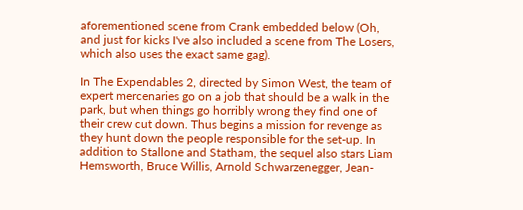aforementioned scene from Crank embedded below (Oh, and just for kicks I've also included a scene from The Losers, which also uses the exact same gag).

In The Expendables 2, directed by Simon West, the team of expert mercenaries go on a job that should be a walk in the park, but when things go horribly wrong they find one of their crew cut down. Thus begins a mission for revenge as they hunt down the people responsible for the set-up. In addition to Stallone and Statham, the sequel also stars Liam Hemsworth, Bruce Willis, Arnold Schwarzenegger, Jean-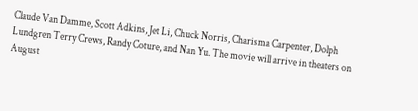Claude Van Damme, Scott Adkins, Jet Li, Chuck Norris, Charisma Carpenter, Dolph Lundgren Terry Crews, Randy Coture, and Nan Yu. The movie will arrive in theaters on August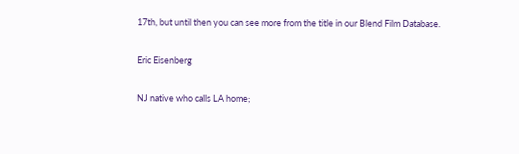17th, but until then you can see more from the title in our Blend Film Database.

Eric Eisenberg

NJ native who calls LA home;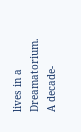lives in a Dreamatorium. A decade-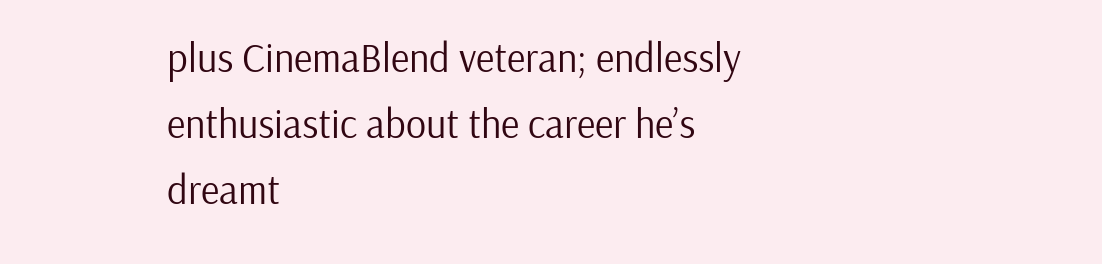plus CinemaBlend veteran; endlessly enthusiastic about the career he’s dreamt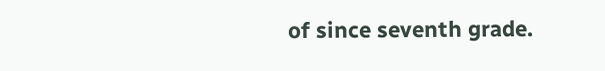of since seventh grade.